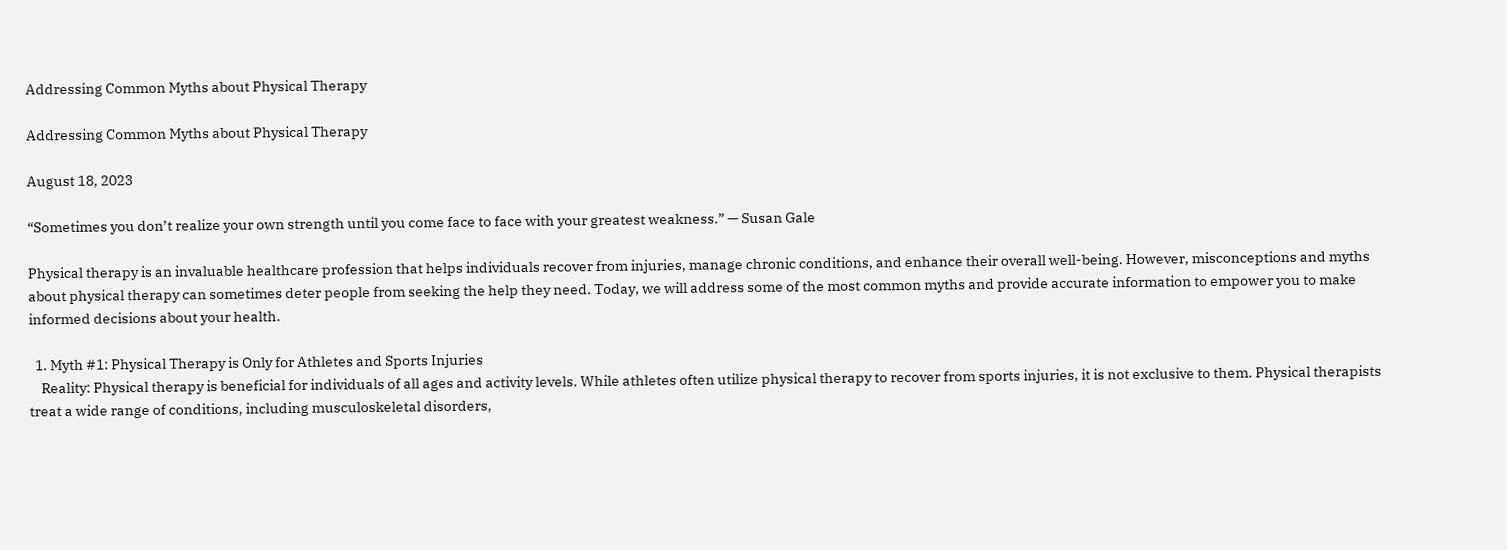Addressing Common Myths about Physical Therapy

Addressing Common Myths about Physical Therapy

August 18, 2023

“Sometimes you don’t realize your own strength until you come face to face with your greatest weakness.” — Susan Gale

Physical therapy is an invaluable healthcare profession that helps individuals recover from injuries, manage chronic conditions, and enhance their overall well-being. However, misconceptions and myths about physical therapy can sometimes deter people from seeking the help they need. Today, we will address some of the most common myths and provide accurate information to empower you to make informed decisions about your health.

  1. Myth #1: Physical Therapy is Only for Athletes and Sports Injuries
    Reality: Physical therapy is beneficial for individuals of all ages and activity levels. While athletes often utilize physical therapy to recover from sports injuries, it is not exclusive to them. Physical therapists treat a wide range of conditions, including musculoskeletal disorders,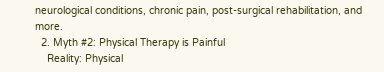neurological conditions, chronic pain, post-surgical rehabilitation, and more.
  2. Myth #2: Physical Therapy is Painful
    Reality: Physical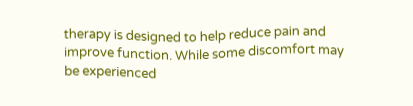therapy is designed to help reduce pain and improve function. While some discomfort may be experienced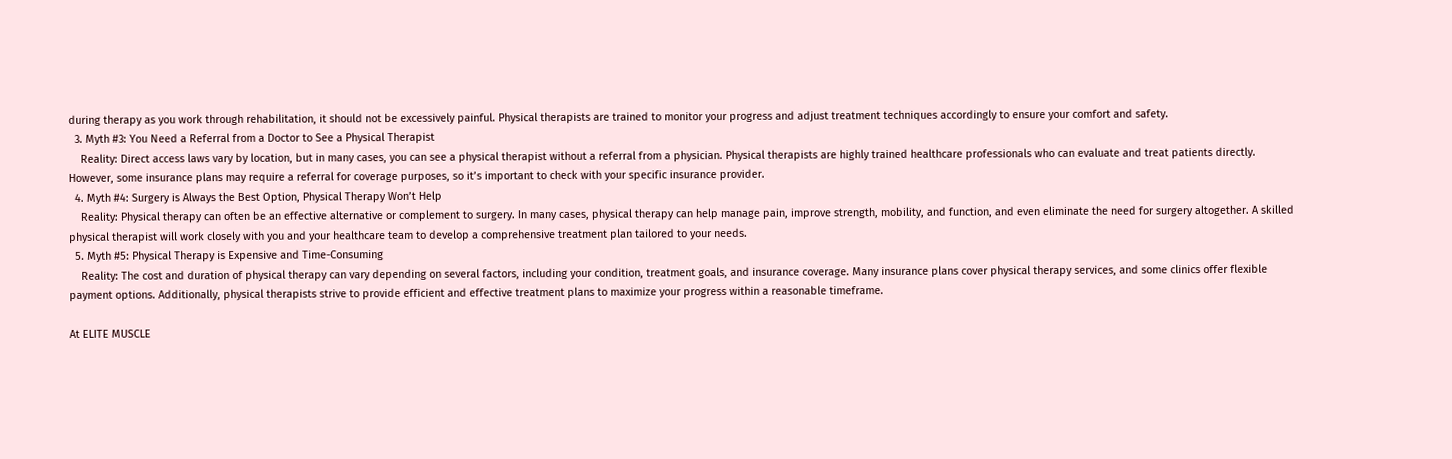during therapy as you work through rehabilitation, it should not be excessively painful. Physical therapists are trained to monitor your progress and adjust treatment techniques accordingly to ensure your comfort and safety.
  3. Myth #3: You Need a Referral from a Doctor to See a Physical Therapist
    Reality: Direct access laws vary by location, but in many cases, you can see a physical therapist without a referral from a physician. Physical therapists are highly trained healthcare professionals who can evaluate and treat patients directly. However, some insurance plans may require a referral for coverage purposes, so it’s important to check with your specific insurance provider.
  4. Myth #4: Surgery is Always the Best Option, Physical Therapy Won’t Help
    Reality: Physical therapy can often be an effective alternative or complement to surgery. In many cases, physical therapy can help manage pain, improve strength, mobility, and function, and even eliminate the need for surgery altogether. A skilled physical therapist will work closely with you and your healthcare team to develop a comprehensive treatment plan tailored to your needs.
  5. Myth #5: Physical Therapy is Expensive and Time-Consuming
    Reality: The cost and duration of physical therapy can vary depending on several factors, including your condition, treatment goals, and insurance coverage. Many insurance plans cover physical therapy services, and some clinics offer flexible payment options. Additionally, physical therapists strive to provide efficient and effective treatment plans to maximize your progress within a reasonable timeframe.

At ELITE MUSCLE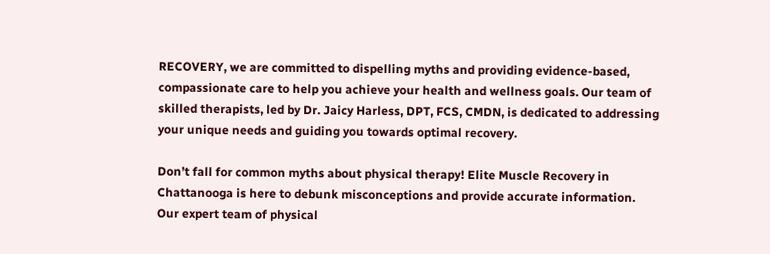RECOVERY, we are committed to dispelling myths and providing evidence-based, compassionate care to help you achieve your health and wellness goals. Our team of skilled therapists, led by Dr. Jaicy Harless, DPT, FCS, CMDN, is dedicated to addressing your unique needs and guiding you towards optimal recovery.

Don’t fall for common myths about physical therapy! Elite Muscle Recovery in Chattanooga is here to debunk misconceptions and provide accurate information. Our expert team of physical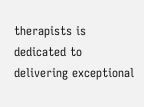therapists is dedicated to delivering exceptional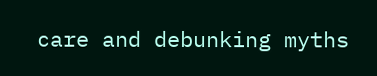care and debunking myths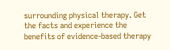surrounding physical therapy. Get the facts and experience the benefits of evidence-based therapy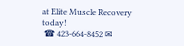at Elite Muscle Recovery today!
 ☎ 423-664-8452 ✉